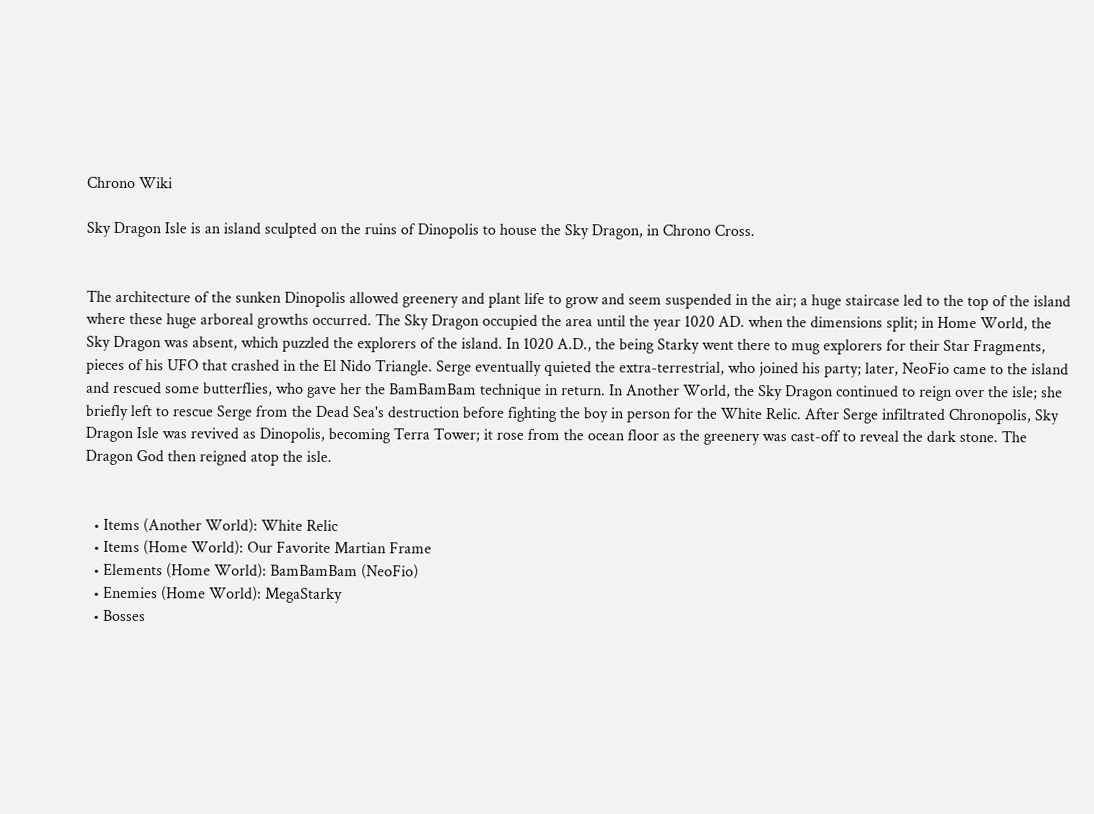Chrono Wiki

Sky Dragon Isle is an island sculpted on the ruins of Dinopolis to house the Sky Dragon, in Chrono Cross.


The architecture of the sunken Dinopolis allowed greenery and plant life to grow and seem suspended in the air; a huge staircase led to the top of the island where these huge arboreal growths occurred. The Sky Dragon occupied the area until the year 1020 AD. when the dimensions split; in Home World, the Sky Dragon was absent, which puzzled the explorers of the island. In 1020 A.D., the being Starky went there to mug explorers for their Star Fragments, pieces of his UFO that crashed in the El Nido Triangle. Serge eventually quieted the extra-terrestrial, who joined his party; later, NeoFio came to the island and rescued some butterflies, who gave her the BamBamBam technique in return. In Another World, the Sky Dragon continued to reign over the isle; she briefly left to rescue Serge from the Dead Sea's destruction before fighting the boy in person for the White Relic. After Serge infiltrated Chronopolis, Sky Dragon Isle was revived as Dinopolis, becoming Terra Tower; it rose from the ocean floor as the greenery was cast-off to reveal the dark stone. The Dragon God then reigned atop the isle.


  • Items (Another World): White Relic
  • Items (Home World): Our Favorite Martian Frame
  • Elements (Home World): BamBamBam (NeoFio)
  • Enemies (Home World): MegaStarky
  • Bosses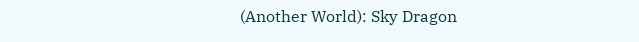(Another World): Sky Dragon